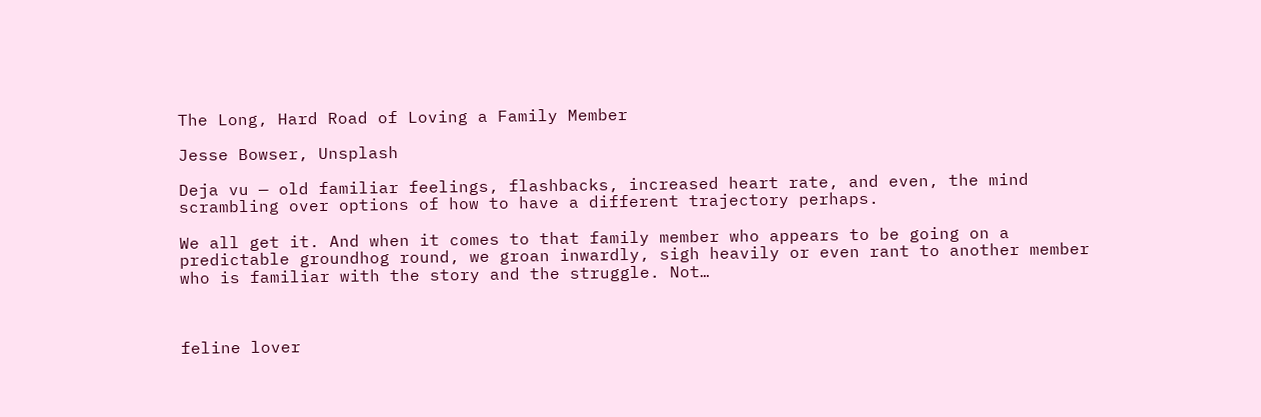The Long, Hard Road of Loving a Family Member

Jesse Bowser, Unsplash

Deja vu — old familiar feelings, flashbacks, increased heart rate, and even, the mind scrambling over options of how to have a different trajectory perhaps.

We all get it. And when it comes to that family member who appears to be going on a predictable groundhog round, we groan inwardly, sigh heavily or even rant to another member who is familiar with the story and the struggle. Not…



feline lover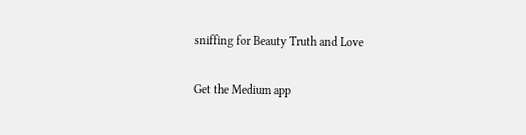sniffing for Beauty Truth and Love

Get the Medium app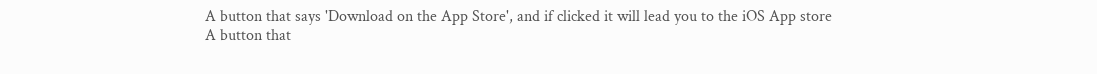A button that says 'Download on the App Store', and if clicked it will lead you to the iOS App store
A button that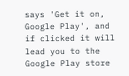says 'Get it on, Google Play', and if clicked it will lead you to the Google Play store